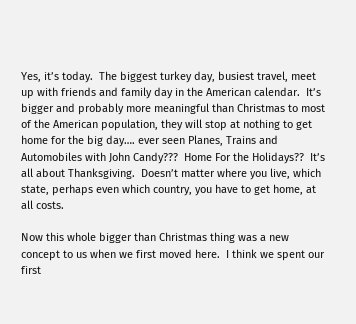Yes, it’s today.  The biggest turkey day, busiest travel, meet up with friends and family day in the American calendar.  It’s bigger and probably more meaningful than Christmas to most of the American population, they will stop at nothing to get home for the big day…. ever seen Planes, Trains and Automobiles with John Candy???  Home For the Holidays??  It’s all about Thanksgiving.  Doesn’t matter where you live, which state, perhaps even which country, you have to get home, at all costs.

Now this whole bigger than Christmas thing was a new concept to us when we first moved here.  I think we spent our first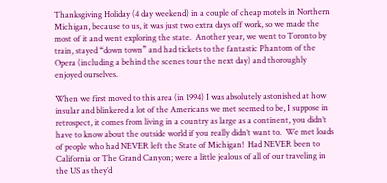Thanksgiving Holiday (4 day weekend) in a couple of cheap motels in Northern Michigan, because to us, it was just two extra days off work, so we made the most of it and went exploring the state.  Another year, we went to Toronto by train, stayed “down town” and had tickets to the fantastic Phantom of the Opera (including a behind the scenes tour the next day) and thoroughly enjoyed ourselves.

When we first moved to this area (in 1994) I was absolutely astonished at how insular and blinkered a lot of the Americans we met seemed to be, I suppose in retrospect, it comes from living in a country as large as a continent, you didn’t have to know about the outside world if you really didn’t want to.  We met loads of people who had NEVER left the State of Michigan!  Had NEVER been to California or The Grand Canyon; were a little jealous of all of our traveling in the US as they’d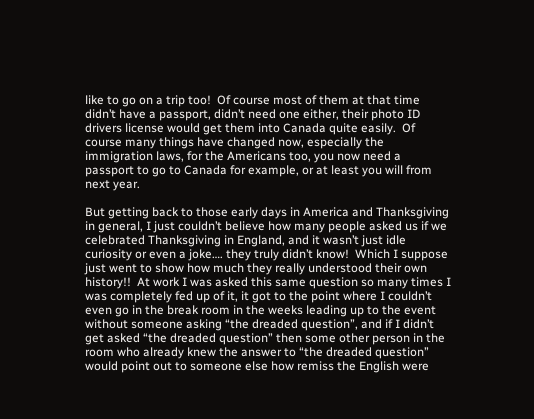like to go on a trip too!  Of course most of them at that time didn’t have a passport, didn’t need one either, their photo ID drivers license would get them into Canada quite easily.  Of course many things have changed now, especially the immigration laws, for the Americans too, you now need a passport to go to Canada for example, or at least you will from next year.

But getting back to those early days in America and Thanksgiving in general, I just couldn’t believe how many people asked us if we celebrated Thanksgiving in England, and it wasn’t just idle curiosity or even a joke…. they truly didn’t know!  Which I suppose just went to show how much they really understood their own history!!  At work I was asked this same question so many times I was completely fed up of it, it got to the point where I couldn’t even go in the break room in the weeks leading up to the event without someone asking “the dreaded question”, and if I didn’t get asked “the dreaded question” then some other person in the room who already knew the answer to “the dreaded question” would point out to someone else how remiss the English were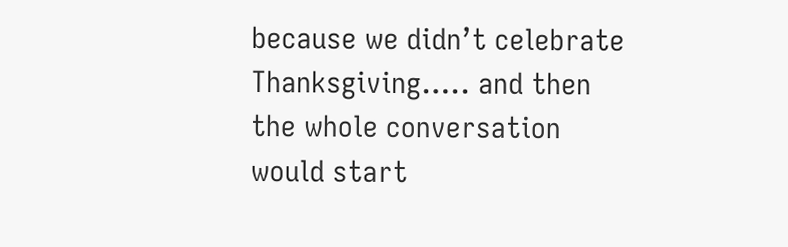because we didn’t celebrate Thanksgiving….. and then the whole conversation would start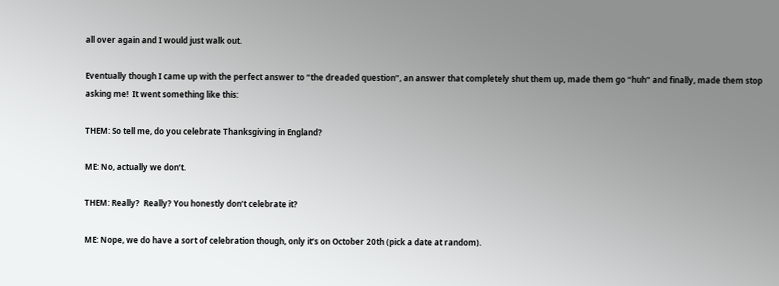all over again and I would just walk out.

Eventually though I came up with the perfect answer to “the dreaded question”, an answer that completely shut them up, made them go “huh” and finally, made them stop asking me!  It went something like this:

THEM: So tell me, do you celebrate Thanksgiving in England?

ME: No, actually we don’t.

THEM: Really?  Really? You honestly don’t celebrate it?

ME: Nope, we do have a sort of celebration though, only it’s on October 20th (pick a date at random).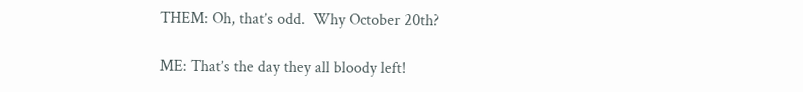THEM: Oh, that’s odd.  Why October 20th?

ME: That’s the day they all bloody left!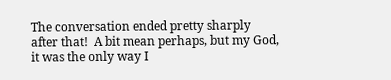The conversation ended pretty sharply after that!  A bit mean perhaps, but my God, it was the only way I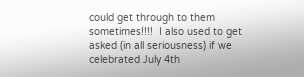could get through to them sometimes!!!!  I also used to get asked (in all seriousness) if we celebrated July 4th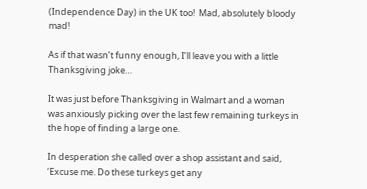(Independence Day) in the UK too!  Mad, absolutely bloody mad!

As if that wasn’t funny enough, I’ll leave you with a little Thanksgiving joke…

It was just before Thanksgiving in Walmart and a woman was anxiously picking over the last few remaining turkeys in the hope of finding a large one.

In desperation she called over a shop assistant and said, ‘Excuse me. Do these turkeys get any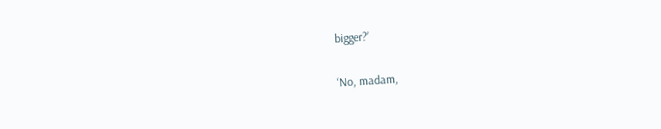bigger?’

‘No, madam,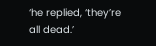‘he replied, ‘they’re all dead.’